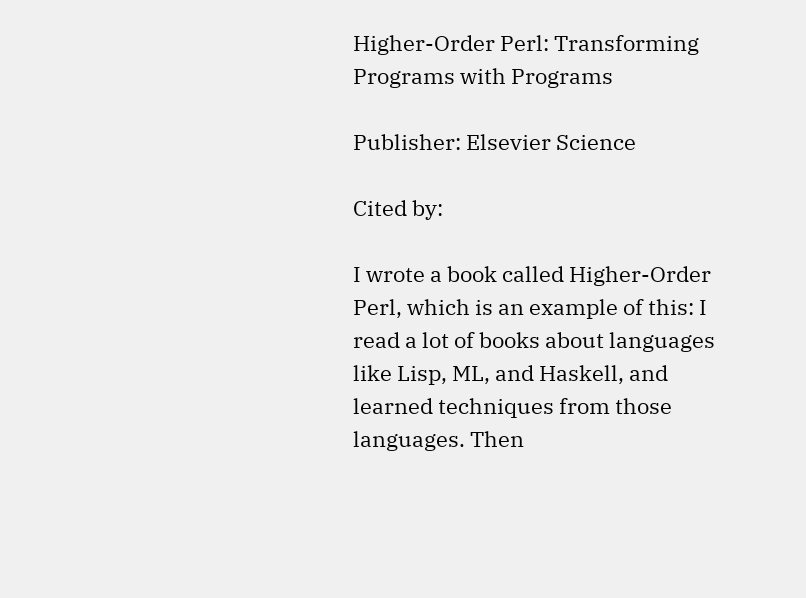Higher-Order Perl: Transforming Programs with Programs

Publisher: Elsevier Science

Cited by:

I wrote a book called Higher-Order Perl, which is an example of this: I read a lot of books about languages like Lisp, ML, and Haskell, and learned techniques from those languages. Then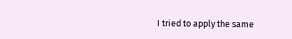I tried to apply the same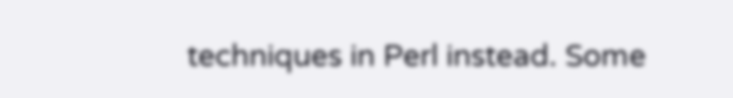techniques in Perl instead. Some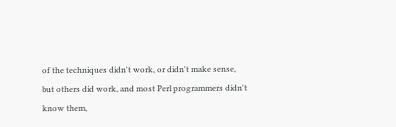of the techniques didn't work, or didn't make sense, but others did work, and most Perl programmers didn't know them,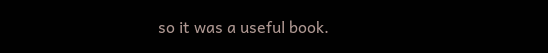so it was a useful book.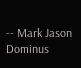-- Mark Jason Dominus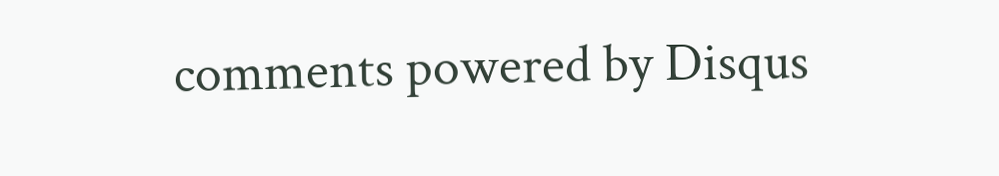comments powered by Disqus